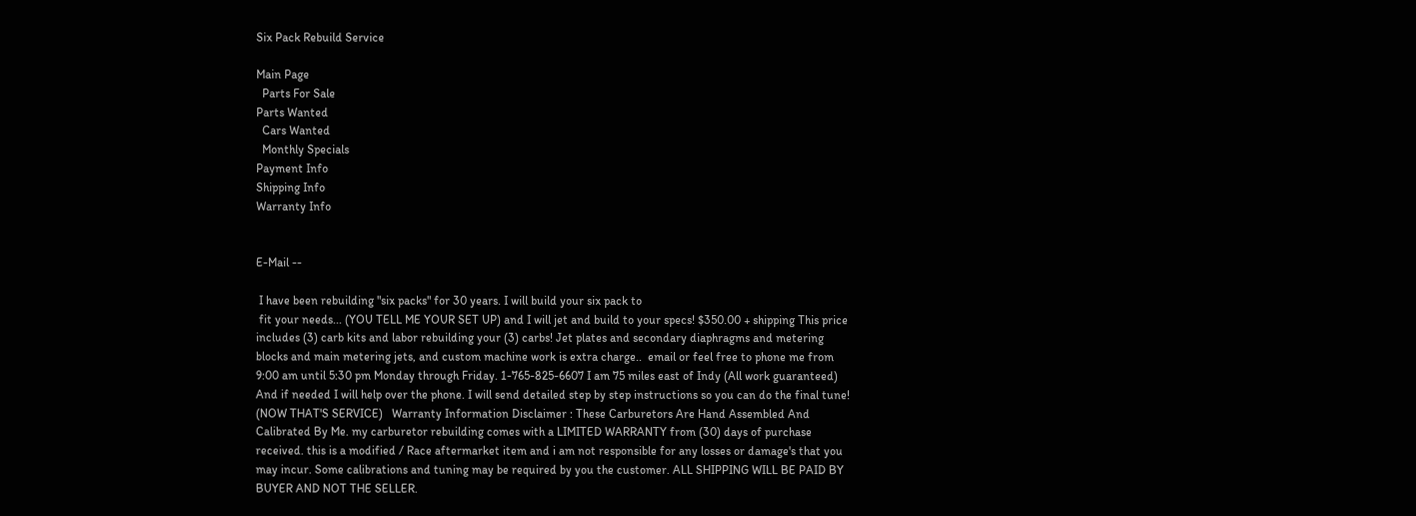Six Pack Rebuild Service

Main Page
  Parts For Sale
Parts Wanted
  Cars Wanted
  Monthly Specials
Payment Info
Shipping Info
Warranty Info


E-Mail --

 I have been rebuilding "six packs" for 30 years. I will build your six pack to
 fit your needs... (YOU TELL ME YOUR SET UP) and I will jet and build to your specs! $350.00 + shipping This price includes (3) carb kits and labor rebuilding your (3) carbs! Jet plates and secondary diaphragms and metering blocks and main metering jets, and custom machine work is extra charge..  email or feel free to phone me from 9:00 am until 5:30 pm Monday through Friday. 1-765-825-6607 I am 75 miles east of Indy (All work guaranteed) And if needed I will help over the phone. I will send detailed step by step instructions so you can do the final tune! (NOW THAT'S SERVICE)   Warranty Information Disclaimer : These Carburetors Are Hand Assembled And Calibrated By Me. my carburetor rebuilding comes with a LIMITED WARRANTY from (30) days of purchase received. this is a modified / Race aftermarket item and i am not responsible for any losses or damage's that you may incur. Some calibrations and tuning may be required by you the customer. ALL SHIPPING WILL BE PAID BY BUYER AND NOT THE SELLER.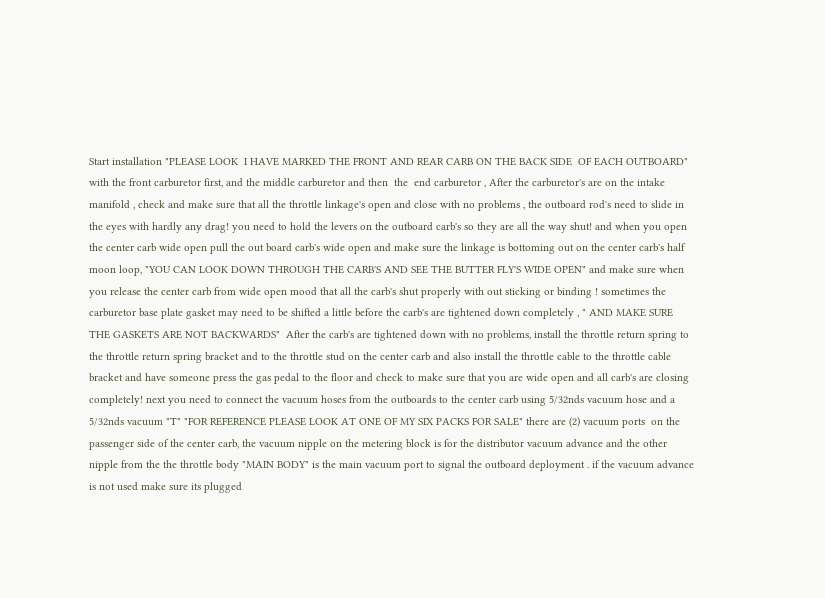Start installation "PLEASE LOOK  I HAVE MARKED THE FRONT AND REAR CARB ON THE BACK SIDE  OF EACH OUTBOARD" with the front carburetor first, and the middle carburetor and then  the  end carburetor , After the carburetor's are on the intake manifold , check and make sure that all the throttle linkage's open and close with no problems , the outboard rod's need to slide in the eyes with hardly any drag! you need to hold the levers on the outboard carb's so they are all the way shut! and when you open the center carb wide open pull the out board carb's wide open and make sure the linkage is bottoming out on the center carb's half moon loop, "YOU CAN LOOK DOWN THROUGH THE CARB'S AND SEE THE BUTTER FLY'S WIDE OPEN" and make sure when you release the center carb from wide open mood that all the carb's shut properly with out sticking or binding ! sometimes the  carburetor base plate gasket may need to be shifted a little before the carb's are tightened down completely , " AND MAKE SURE THE GASKETS ARE NOT BACKWARDS"  After the carb's are tightened down with no problems, install the throttle return spring to the throttle return spring bracket and to the throttle stud on the center carb and also install the throttle cable to the throttle cable bracket and have someone press the gas pedal to the floor and check to make sure that you are wide open and all carb's are closing completely! next you need to connect the vacuum hoses from the outboards to the center carb using 5/32nds vacuum hose and a 5/32nds vacuum "T" "FOR REFERENCE PLEASE LOOK AT ONE OF MY SIX PACKS FOR SALE" there are (2) vacuum ports  on the passenger side of the center carb, the vacuum nipple on the metering block is for the distributor vacuum advance and the other nipple from the the throttle body "MAIN BODY" is the main vacuum port to signal the outboard deployment . if the vacuum advance is not used make sure its plugged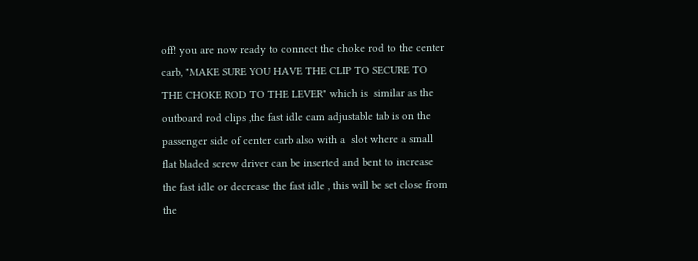off! you are now ready to connect the choke rod to the center carb, "MAKE SURE YOU HAVE THE CLIP TO SECURE TO THE CHOKE ROD TO THE LEVER" which is  similar as the outboard rod clips ,the fast idle cam adjustable tab is on the passenger side of center carb also with a  slot where a small flat bladed screw driver can be inserted and bent to increase the fast idle or decrease the fast idle , this will be set close from the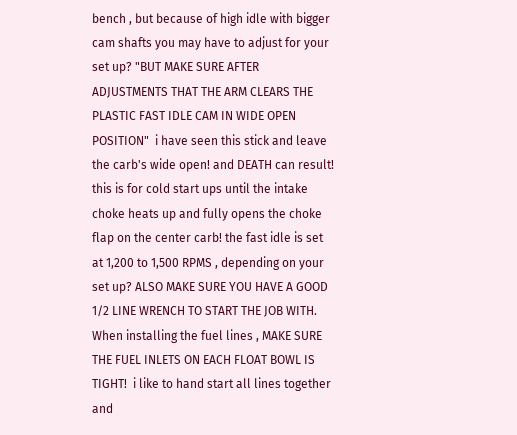bench , but because of high idle with bigger cam shafts you may have to adjust for your set up? "BUT MAKE SURE AFTER ADJUSTMENTS THAT THE ARM CLEARS THE PLASTIC FAST IDLE CAM IN WIDE OPEN POSITION"  i have seen this stick and leave the carb's wide open! and DEATH can result! this is for cold start ups until the intake choke heats up and fully opens the choke flap on the center carb! the fast idle is set at 1,200 to 1,500 RPMS , depending on your set up? ALSO MAKE SURE YOU HAVE A GOOD 1/2 LINE WRENCH TO START THE JOB WITH.  When installing the fuel lines , MAKE SURE THE FUEL INLETS ON EACH FLOAT BOWL IS TIGHT!  i like to hand start all lines together and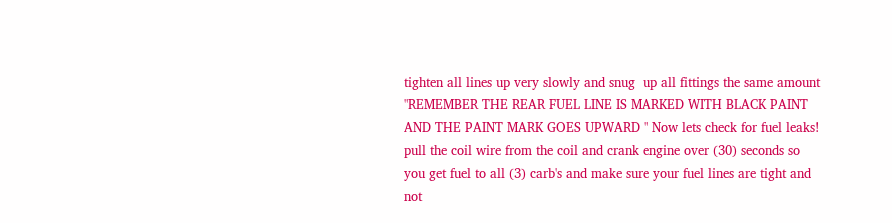tighten all lines up very slowly and snug  up all fittings the same amount "REMEMBER THE REAR FUEL LINE IS MARKED WITH BLACK PAINT AND THE PAINT MARK GOES UPWARD " Now lets check for fuel leaks! pull the coil wire from the coil and crank engine over (30) seconds so you get fuel to all (3) carb's and make sure your fuel lines are tight and not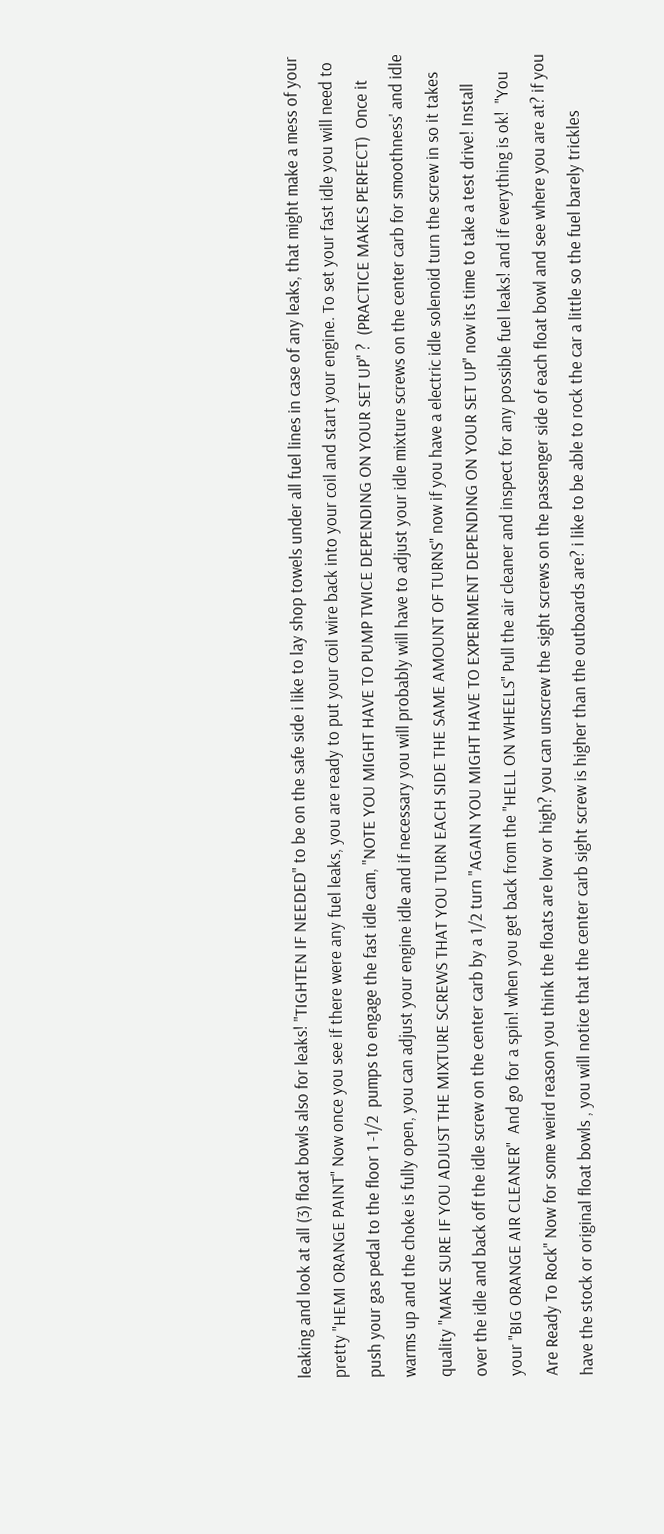leaking and look at all (3) float bowls also for leaks! "TIGHTEN IF NEEDED" to be on the safe side i like to lay shop towels under all fuel lines in case of any leaks, that might make a mess of your pretty "HEMI ORANGE PAINT" Now once you see if there were any fuel leaks, you are ready to put your coil wire back into your coil and start your engine. To set your fast idle you will need to push your gas pedal to the floor 1 -1/2  pumps to engage the fast idle cam, "NOTE YOU MIGHT HAVE TO PUMP TWICE DEPENDING ON YOUR SET UP" ?  (PRACTICE MAKES PERFECT)  Once it warms up and the choke is fully open, you can adjust your engine idle and if necessary you will probably will have to adjust your idle mixture screws on the center carb for smoothness' and idle quality "MAKE SURE IF YOU ADJUST THE MIXTURE SCREWS THAT YOU TURN EACH SIDE THE SAME AMOUNT OF TURNS" now if you have a electric idle solenoid turn the screw in so it takes over the idle and back off the idle screw on the center carb by a 1/2 turn "AGAIN YOU MIGHT HAVE TO EXPERIMENT DEPENDING ON YOUR SET UP" now its time to take a test drive! Install your "BIG ORANGE AIR CLEANER"  And go for a spin! when you get back from the "HELL ON WHEELS" Pull the air cleaner and inspect for any possible fuel leaks! and if everything is ok!  "You Are Ready To Rock" Now for some weird reason you think the floats are low or high? you can unscrew the sight screws on the passenger side of each float bowl and see where you are at? if you have the stock or original float bowls , you will notice that the center carb sight screw is higher than the outboards are? i like to be able to rock the car a little so the fuel barely trickles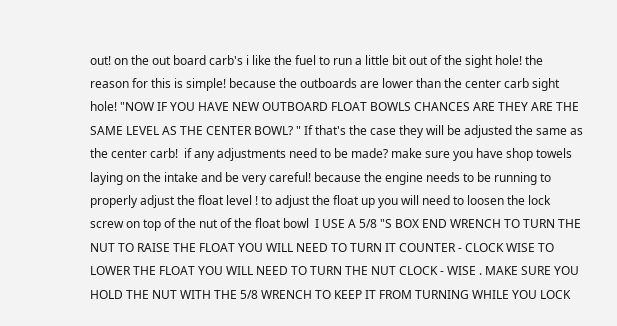out! on the out board carb's i like the fuel to run a little bit out of the sight hole! the reason for this is simple! because the outboards are lower than the center carb sight hole! "NOW IF YOU HAVE NEW OUTBOARD FLOAT BOWLS CHANCES ARE THEY ARE THE SAME LEVEL AS THE CENTER BOWL? " If that's the case they will be adjusted the same as the center carb!  if any adjustments need to be made? make sure you have shop towels laying on the intake and be very careful! because the engine needs to be running to properly adjust the float level ! to adjust the float up you will need to loosen the lock screw on top of the nut of the float bowl  I USE A 5/8 "S BOX END WRENCH TO TURN THE NUT TO RAISE THE FLOAT YOU WILL NEED TO TURN IT COUNTER - CLOCK WISE TO LOWER THE FLOAT YOU WILL NEED TO TURN THE NUT CLOCK - WISE . MAKE SURE YOU HOLD THE NUT WITH THE 5/8 WRENCH TO KEEP IT FROM TURNING WHILE YOU LOCK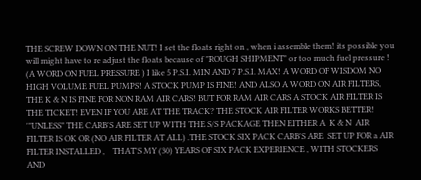THE SCREW DOWN ON THE NUT! I set the floats right on , when i assemble them! its possible you will might have to re adjust the floats because of "ROUGH SHIPMENT" or too much fuel pressure ! (A WORD ON FUEL PRESSURE ) I like 5 P.S.I. MIN AND 7 P.S.I. MAX! A WORD OF WISDOM NO HIGH VOLUME FUEL PUMPS! A STOCK PUMP IS FINE! AND ALSO A WORD ON AIR FILTERS, THE K & N IS FINE FOR NON RAM AIR CARS! BUT FOR RAM AIR CARS A STOCK AIR FILTER IS THE TICKET! EVEN IF YOU ARE AT THE TRACK? THE STOCK AIR FILTER WORKS BETTER! '"UNLESS" THE CARB'S ARE SET UP WITH THE S/S PACKAGE THEN EITHER A  K & N  AIR FILTER IS OK OR (NO AIR FILTER AT ALL) .THE STOCK SIX PACK CARB'S ARE  SET UP FOR a AIR FILTER INSTALLED ,    THAT'S MY (30) YEARS OF SIX PACK EXPERIENCE , WITH STOCKERS AND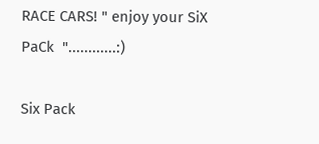RACE CARS! " enjoy your SiX PaCk  "............:)

Six Pack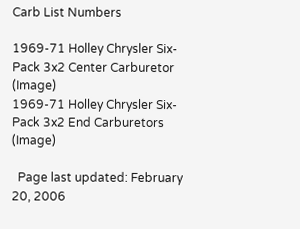Carb List Numbers

1969-71 Holley Chrysler Six-Pack 3x2 Center Carburetor (Image)
1969-71 Holley Chrysler Six-Pack 3x2 End Carburetors (Image)

  Page last updated: February 20, 2006